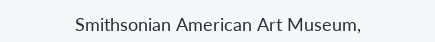Smithsonian American Art Museum,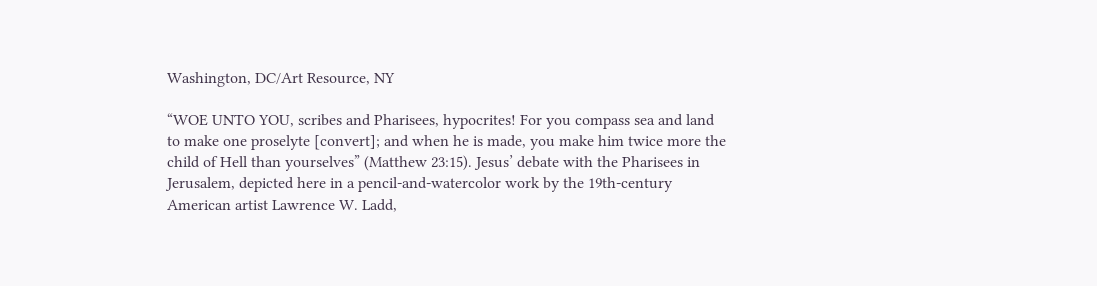Washington, DC/Art Resource, NY

“WOE UNTO YOU, scribes and Pharisees, hypocrites! For you compass sea and land to make one proselyte [convert]; and when he is made, you make him twice more the child of Hell than yourselves” (Matthew 23:15). Jesus’ debate with the Pharisees in Jerusalem, depicted here in a pencil-and-watercolor work by the 19th-century American artist Lawrence W. Ladd,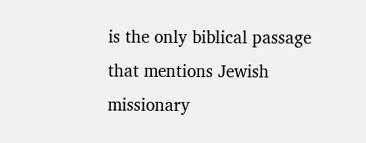is the only biblical passage that mentions Jewish missionary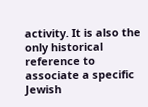activity. It is also the only historical reference to associate a specific Jewish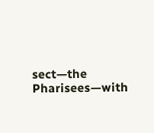sect—the Pharisees—with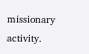missionary activity.